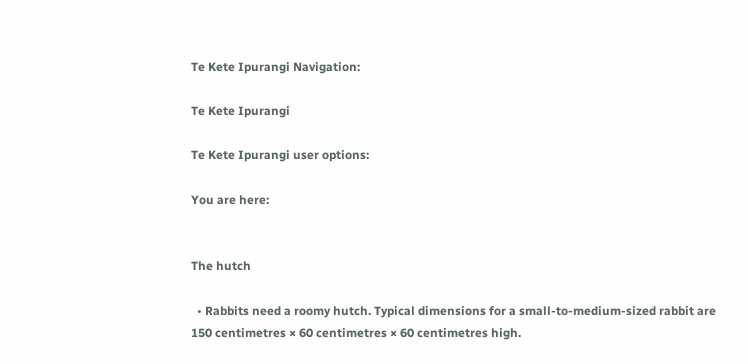Te Kete Ipurangi Navigation:

Te Kete Ipurangi

Te Kete Ipurangi user options:

You are here:


The hutch

  • Rabbits need a roomy hutch. Typical dimensions for a small-to-medium-sized rabbit are 150 centimetres × 60 centimetres × 60 centimetres high.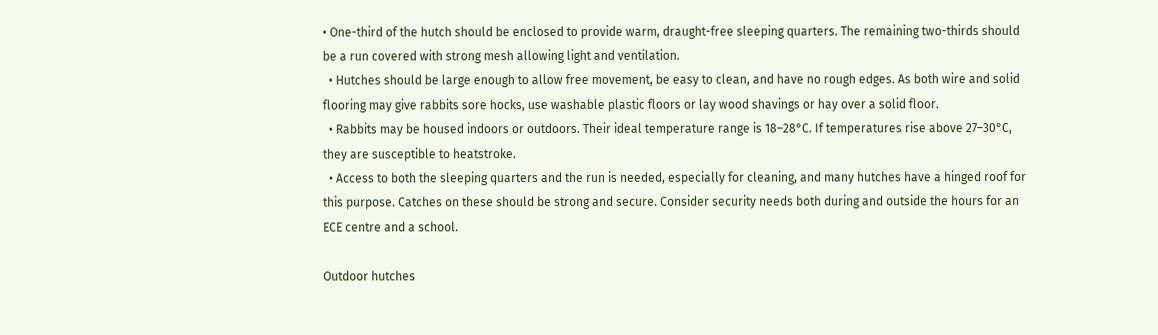• One-third of the hutch should be enclosed to provide warm, draught-free sleeping quarters. The remaining two-thirds should be a run covered with strong mesh allowing light and ventilation.
  • Hutches should be large enough to allow free movement, be easy to clean, and have no rough edges. As both wire and solid flooring may give rabbits sore hocks, use washable plastic floors or lay wood shavings or hay over a solid floor.
  • Rabbits may be housed indoors or outdoors. Their ideal temperature range is 18–28°C. If temperatures rise above 27–30°C, they are susceptible to heatstroke.
  • Access to both the sleeping quarters and the run is needed, especially for cleaning, and many hutches have a hinged roof for this purpose. Catches on these should be strong and secure. Consider security needs both during and outside the hours for an ECE centre and a school.

Outdoor hutches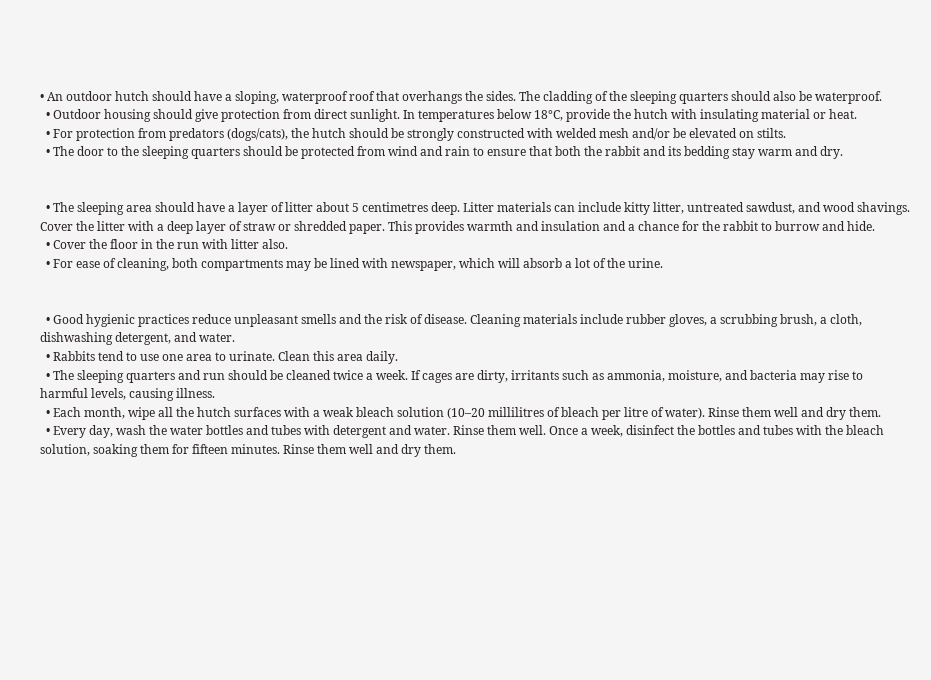• An outdoor hutch should have a sloping, waterproof roof that overhangs the sides. The cladding of the sleeping quarters should also be waterproof.
  • Outdoor housing should give protection from direct sunlight. In temperatures below 18°C, provide the hutch with insulating material or heat.
  • For protection from predators (dogs/cats), the hutch should be strongly constructed with welded mesh and/or be elevated on stilts.
  • The door to the sleeping quarters should be protected from wind and rain to ensure that both the rabbit and its bedding stay warm and dry.


  • The sleeping area should have a layer of litter about 5 centimetres deep. Litter materials can include kitty litter, untreated sawdust, and wood shavings. Cover the litter with a deep layer of straw or shredded paper. This provides warmth and insulation and a chance for the rabbit to burrow and hide.
  • Cover the floor in the run with litter also.
  • For ease of cleaning, both compartments may be lined with newspaper, which will absorb a lot of the urine.


  • Good hygienic practices reduce unpleasant smells and the risk of disease. Cleaning materials include rubber gloves, a scrubbing brush, a cloth, dishwashing detergent, and water.
  • Rabbits tend to use one area to urinate. Clean this area daily.
  • The sleeping quarters and run should be cleaned twice a week. If cages are dirty, irritants such as ammonia, moisture, and bacteria may rise to harmful levels, causing illness.
  • Each month, wipe all the hutch surfaces with a weak bleach solution (10–20 millilitres of bleach per litre of water). Rinse them well and dry them.
  • Every day, wash the water bottles and tubes with detergent and water. Rinse them well. Once a week, disinfect the bottles and tubes with the bleach solution, soaking them for fifteen minutes. Rinse them well and dry them.